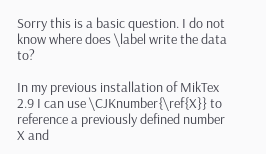Sorry this is a basic question. I do not know where does \label write the data to?

In my previous installation of MikTex 2.9 I can use \CJKnumber{\ref{X}} to reference a previously defined number X and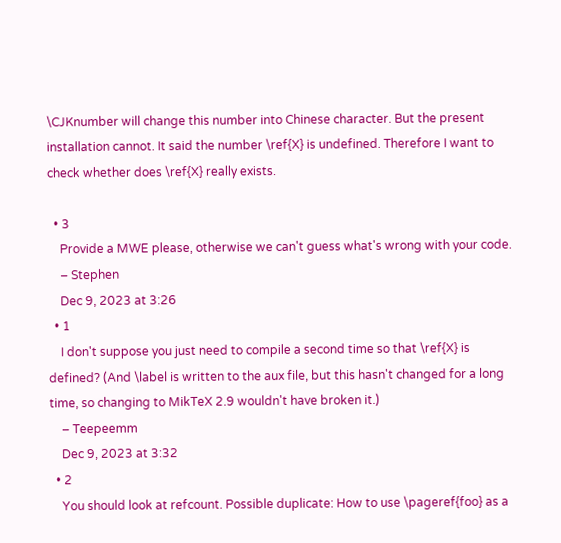\CJKnumber will change this number into Chinese character. But the present installation cannot. It said the number \ref{X} is undefined. Therefore I want to check whether does \ref{X} really exists.

  • 3
    Provide a MWE please, otherwise we can't guess what's wrong with your code.
    – Stephen
    Dec 9, 2023 at 3:26
  • 1
    I don't suppose you just need to compile a second time so that \ref{X} is defined? (And \label is written to the aux file, but this hasn't changed for a long time, so changing to MikTeX 2.9 wouldn't have broken it.)
    – Teepeemm
    Dec 9, 2023 at 3:32
  • 2
    You should look at refcount. Possible duplicate: How to use \pageref{foo} as a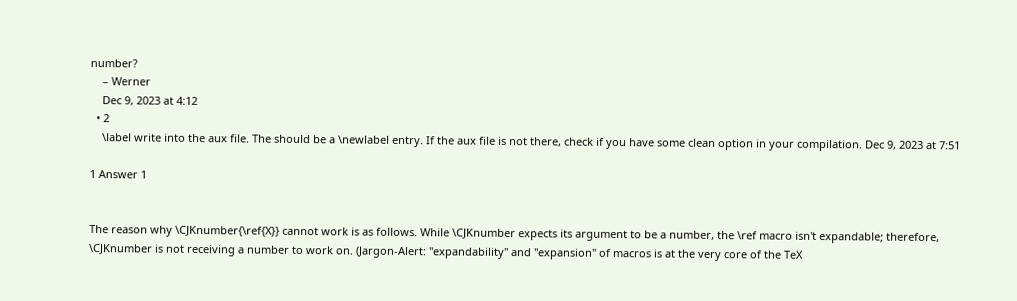number?
    – Werner
    Dec 9, 2023 at 4:12
  • 2
    \label write into the aux file. The should be a \newlabel entry. If the aux file is not there, check if you have some clean option in your compilation. Dec 9, 2023 at 7:51

1 Answer 1


The reason why \CJKnumber{\ref{X}} cannot work is as follows. While \CJKnumber expects its argument to be a number, the \ref macro isn't expandable; therefore, \CJKnumber is not receiving a number to work on. (Jargon-Alert: "expandability" and "expansion" of macros is at the very core of the TeX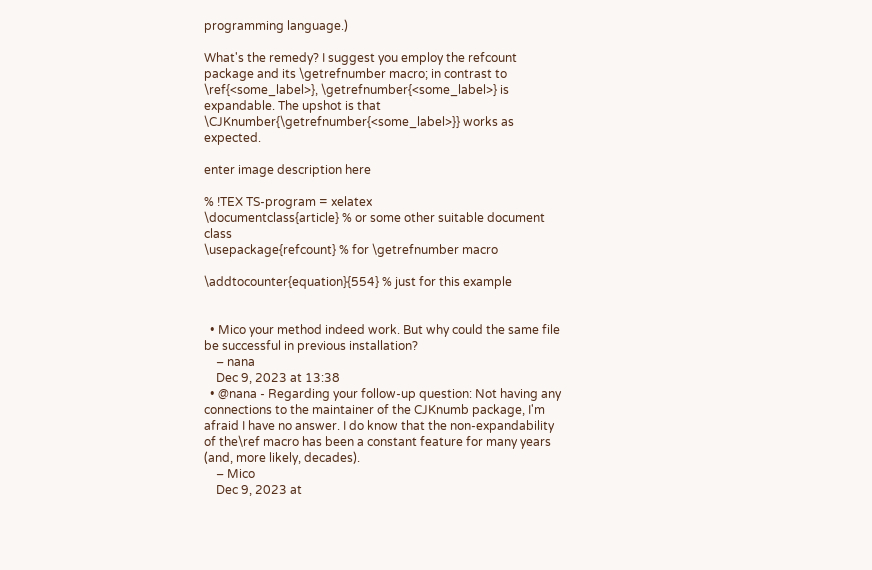programming language.)

What's the remedy? I suggest you employ the refcount package and its \getrefnumber macro; in contrast to \ref{<some_label>}, \getrefnumber{<some_label>} is expandable. The upshot is that \CJKnumber{\getrefnumber{<some_label>}} works as expected.

enter image description here

% !TEX TS-program = xelatex
\documentclass{article} % or some other suitable document class
\usepackage{refcount} % for \getrefnumber macro

\addtocounter{equation}{554} % just for this example


  • Mico your method indeed work. But why could the same file be successful in previous installation?
    – nana
    Dec 9, 2023 at 13:38
  • @nana - Regarding your follow-up question: Not having any connections to the maintainer of the CJKnumb package, I'm afraid I have no answer. I do know that the non-expandability of the\ref macro has been a constant feature for many years (and, more likely, decades).
    – Mico
    Dec 9, 2023 at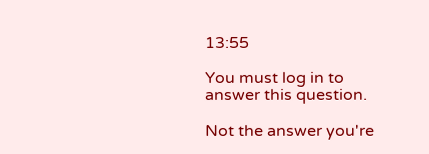13:55

You must log in to answer this question.

Not the answer you're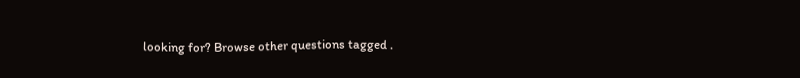looking for? Browse other questions tagged .